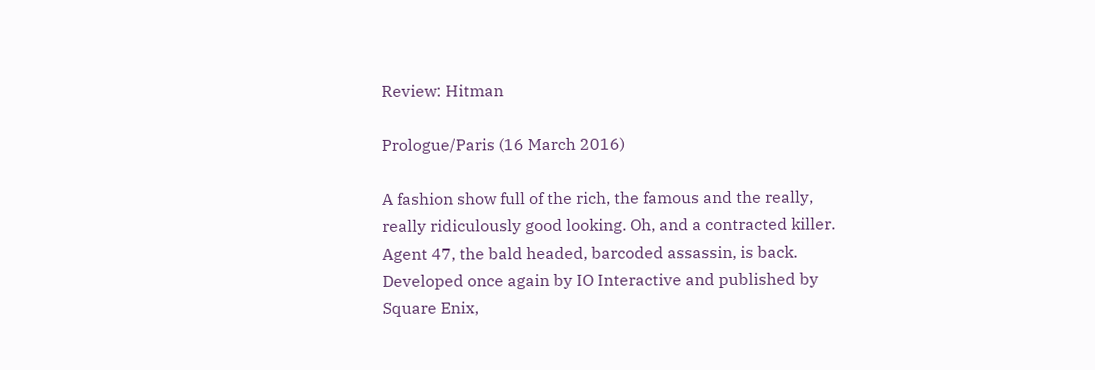Review: Hitman

Prologue/Paris (16 March 2016)

A fashion show full of the rich, the famous and the really, really ridiculously good looking. Oh, and a contracted killer. Agent 47, the bald headed, barcoded assassin, is back. Developed once again by IO Interactive and published by Square Enix,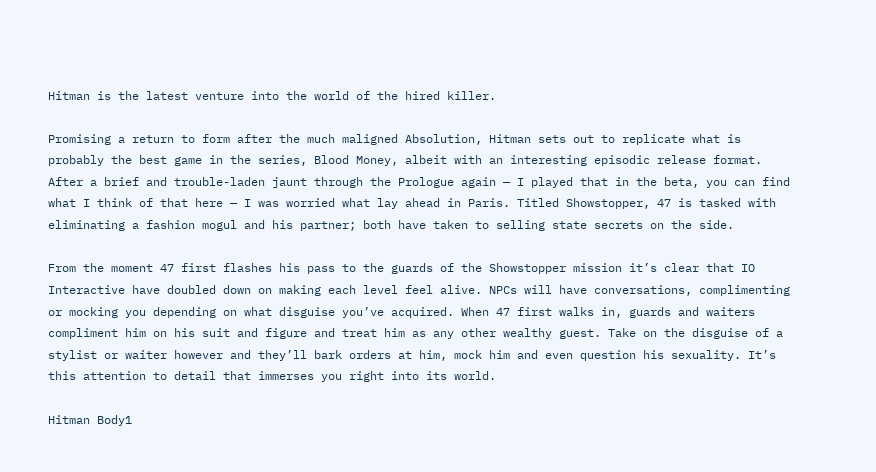Hitman is the latest venture into the world of the hired killer.

Promising a return to form after the much maligned Absolution, Hitman sets out to replicate what is probably the best game in the series, Blood Money, albeit with an interesting episodic release format. After a brief and trouble-laden jaunt through the Prologue again — I played that in the beta, you can find what I think of that here — I was worried what lay ahead in Paris. Titled Showstopper, 47 is tasked with eliminating a fashion mogul and his partner; both have taken to selling state secrets on the side.

From the moment 47 first flashes his pass to the guards of the Showstopper mission it’s clear that IO Interactive have doubled down on making each level feel alive. NPCs will have conversations, complimenting or mocking you depending on what disguise you’ve acquired. When 47 first walks in, guards and waiters compliment him on his suit and figure and treat him as any other wealthy guest. Take on the disguise of a stylist or waiter however and they’ll bark orders at him, mock him and even question his sexuality. It’s this attention to detail that immerses you right into its world.

Hitman Body1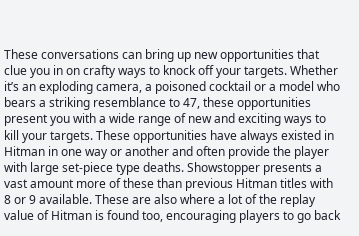These conversations can bring up new opportunities that clue you in on crafty ways to knock off your targets. Whether it’s an exploding camera, a poisoned cocktail or a model who bears a striking resemblance to 47, these opportunities present you with a wide range of new and exciting ways to kill your targets. These opportunities have always existed in Hitman in one way or another and often provide the player with large set-piece type deaths. Showstopper presents a vast amount more of these than previous Hitman titles with 8 or 9 available. These are also where a lot of the replay value of Hitman is found too, encouraging players to go back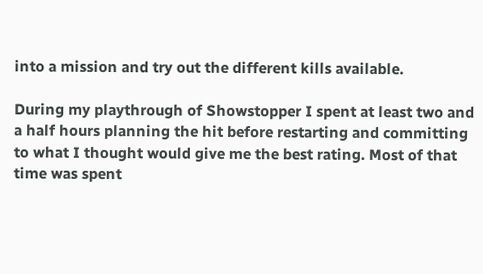into a mission and try out the different kills available.

During my playthrough of Showstopper I spent at least two and a half hours planning the hit before restarting and committing to what I thought would give me the best rating. Most of that time was spent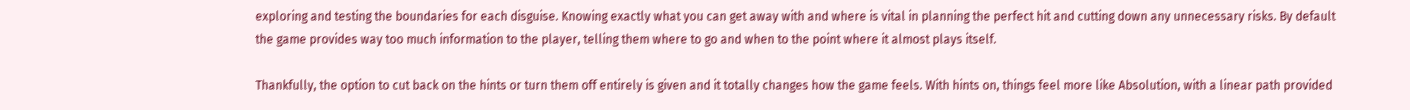exploring and testing the boundaries for each disguise. Knowing exactly what you can get away with and where is vital in planning the perfect hit and cutting down any unnecessary risks. By default the game provides way too much information to the player, telling them where to go and when to the point where it almost plays itself.

Thankfully, the option to cut back on the hints or turn them off entirely is given and it totally changes how the game feels. With hints on, things feel more like Absolution, with a linear path provided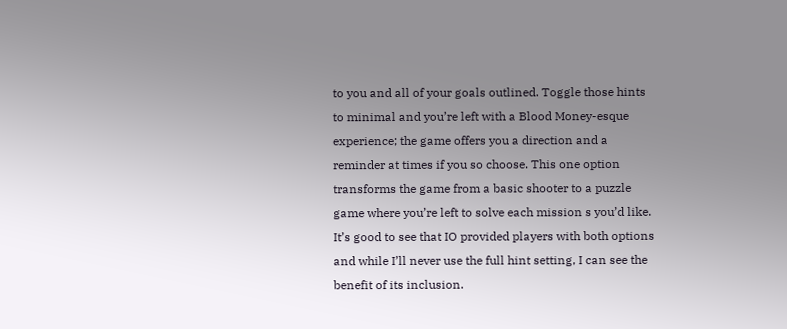to you and all of your goals outlined. Toggle those hints to minimal and you’re left with a Blood Money-esque experience; the game offers you a direction and a reminder at times if you so choose. This one option transforms the game from a basic shooter to a puzzle game where you’re left to solve each mission s you’d like. It’s good to see that IO provided players with both options and while I’ll never use the full hint setting, I can see the benefit of its inclusion.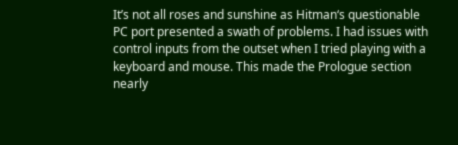It’s not all roses and sunshine as Hitman‘s questionable PC port presented a swath of problems. I had issues with control inputs from the outset when I tried playing with a keyboard and mouse. This made the Prologue section nearly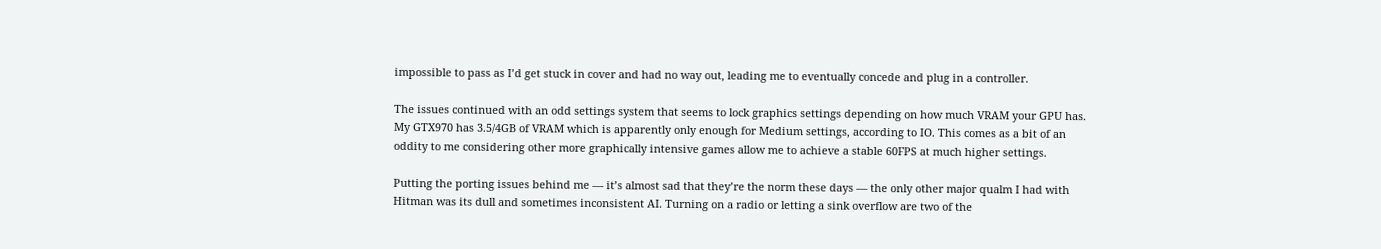impossible to pass as I’d get stuck in cover and had no way out, leading me to eventually concede and plug in a controller.

The issues continued with an odd settings system that seems to lock graphics settings depending on how much VRAM your GPU has. My GTX970 has 3.5/4GB of VRAM which is apparently only enough for Medium settings, according to IO. This comes as a bit of an oddity to me considering other more graphically intensive games allow me to achieve a stable 60FPS at much higher settings.

Putting the porting issues behind me — it’s almost sad that they’re the norm these days — the only other major qualm I had with Hitman was its dull and sometimes inconsistent AI. Turning on a radio or letting a sink overflow are two of the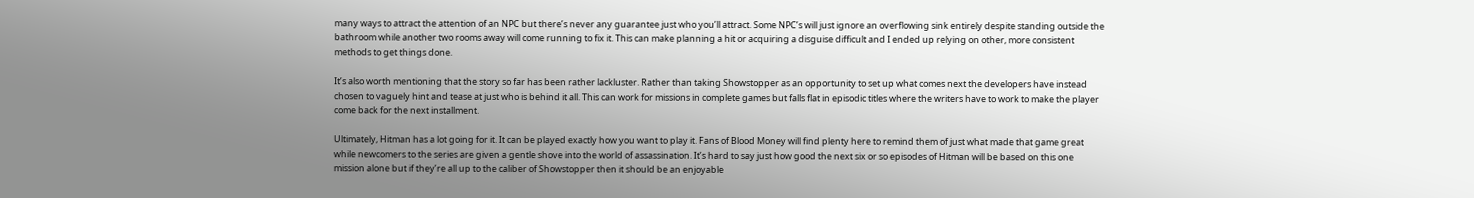many ways to attract the attention of an NPC but there’s never any guarantee just who you’ll attract. Some NPC’s will just ignore an overflowing sink entirely despite standing outside the bathroom while another two rooms away will come running to fix it. This can make planning a hit or acquiring a disguise difficult and I ended up relying on other, more consistent methods to get things done.

It’s also worth mentioning that the story so far has been rather lackluster. Rather than taking Showstopper as an opportunity to set up what comes next the developers have instead chosen to vaguely hint and tease at just who is behind it all. This can work for missions in complete games but falls flat in episodic titles where the writers have to work to make the player come back for the next installment.

Ultimately, Hitman has a lot going for it. It can be played exactly how you want to play it. Fans of Blood Money will find plenty here to remind them of just what made that game great while newcomers to the series are given a gentle shove into the world of assassination. It’s hard to say just how good the next six or so episodes of Hitman will be based on this one mission alone but if they’re all up to the caliber of Showstopper then it should be an enjoyable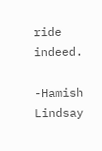ride indeed.

-Hamish Lindsay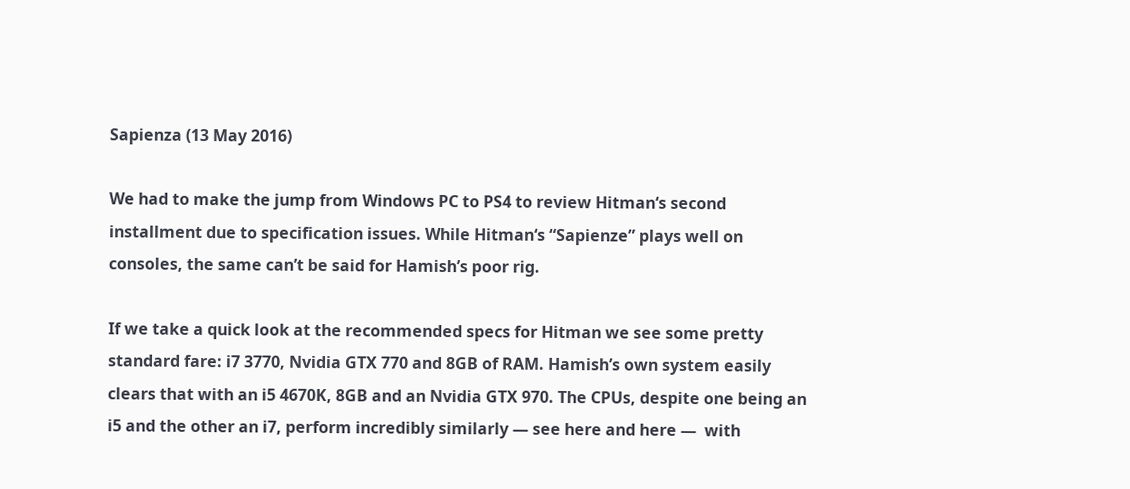Sapienza (13 May 2016)

We had to make the jump from Windows PC to PS4 to review Hitman‘s second installment due to specification issues. While Hitman‘s “Sapienze” plays well on consoles, the same can’t be said for Hamish’s poor rig.

If we take a quick look at the recommended specs for Hitman we see some pretty standard fare: i7 3770, Nvidia GTX 770 and 8GB of RAM. Hamish’s own system easily clears that with an i5 4670K, 8GB and an Nvidia GTX 970. The CPUs, despite one being an i5 and the other an i7, perform incredibly similarly — see here and here —  with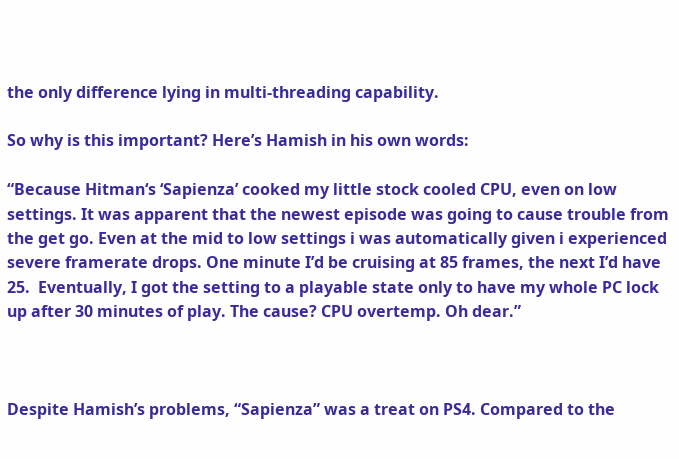the only difference lying in multi-threading capability.

So why is this important? Here’s Hamish in his own words:

“Because Hitman‘s ‘Sapienza’ cooked my little stock cooled CPU, even on low settings. It was apparent that the newest episode was going to cause trouble from the get go. Even at the mid to low settings i was automatically given i experienced severe framerate drops. One minute I’d be cruising at 85 frames, the next I’d have 25.  Eventually, I got the setting to a playable state only to have my whole PC lock up after 30 minutes of play. The cause? CPU overtemp. Oh dear.”



Despite Hamish’s problems, “Sapienza” was a treat on PS4. Compared to the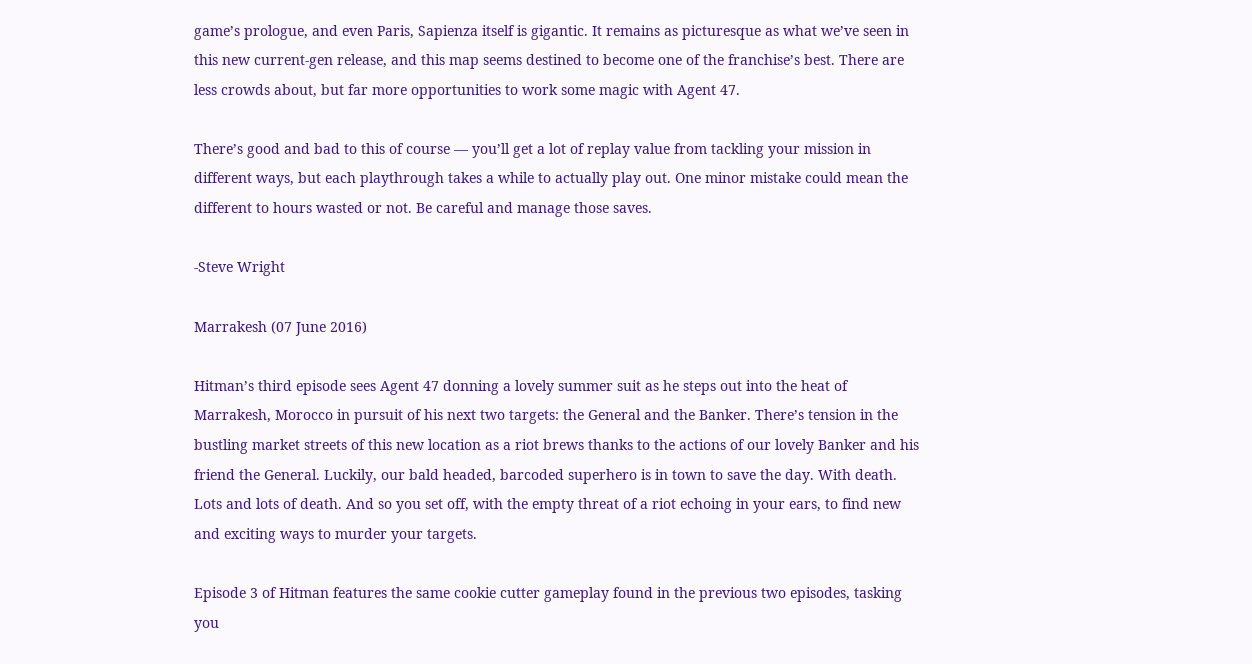game’s prologue, and even Paris, Sapienza itself is gigantic. It remains as picturesque as what we’ve seen in this new current-gen release, and this map seems destined to become one of the franchise’s best. There are less crowds about, but far more opportunities to work some magic with Agent 47.

There’s good and bad to this of course — you’ll get a lot of replay value from tackling your mission in different ways, but each playthrough takes a while to actually play out. One minor mistake could mean the different to hours wasted or not. Be careful and manage those saves.

-Steve Wright

Marrakesh (07 June 2016)

Hitman’s third episode sees Agent 47 donning a lovely summer suit as he steps out into the heat of Marrakesh, Morocco in pursuit of his next two targets: the General and the Banker. There’s tension in the bustling market streets of this new location as a riot brews thanks to the actions of our lovely Banker and his friend the General. Luckily, our bald headed, barcoded superhero is in town to save the day. With death. Lots and lots of death. And so you set off, with the empty threat of a riot echoing in your ears, to find new and exciting ways to murder your targets.

Episode 3 of Hitman features the same cookie cutter gameplay found in the previous two episodes, tasking you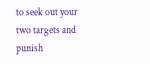to seek out your two targets and punish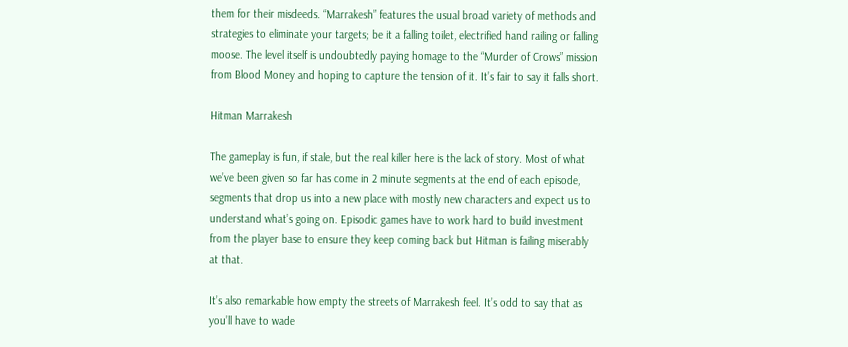them for their misdeeds. “Marrakesh” features the usual broad variety of methods and strategies to eliminate your targets; be it a falling toilet, electrified hand railing or falling moose. The level itself is undoubtedly paying homage to the “Murder of Crows” mission from Blood Money and hoping to capture the tension of it. It’s fair to say it falls short.

Hitman Marrakesh

The gameplay is fun, if stale, but the real killer here is the lack of story. Most of what we’ve been given so far has come in 2 minute segments at the end of each episode, segments that drop us into a new place with mostly new characters and expect us to understand what’s going on. Episodic games have to work hard to build investment from the player base to ensure they keep coming back but Hitman is failing miserably at that.

It’s also remarkable how empty the streets of Marrakesh feel. It’s odd to say that as you’ll have to wade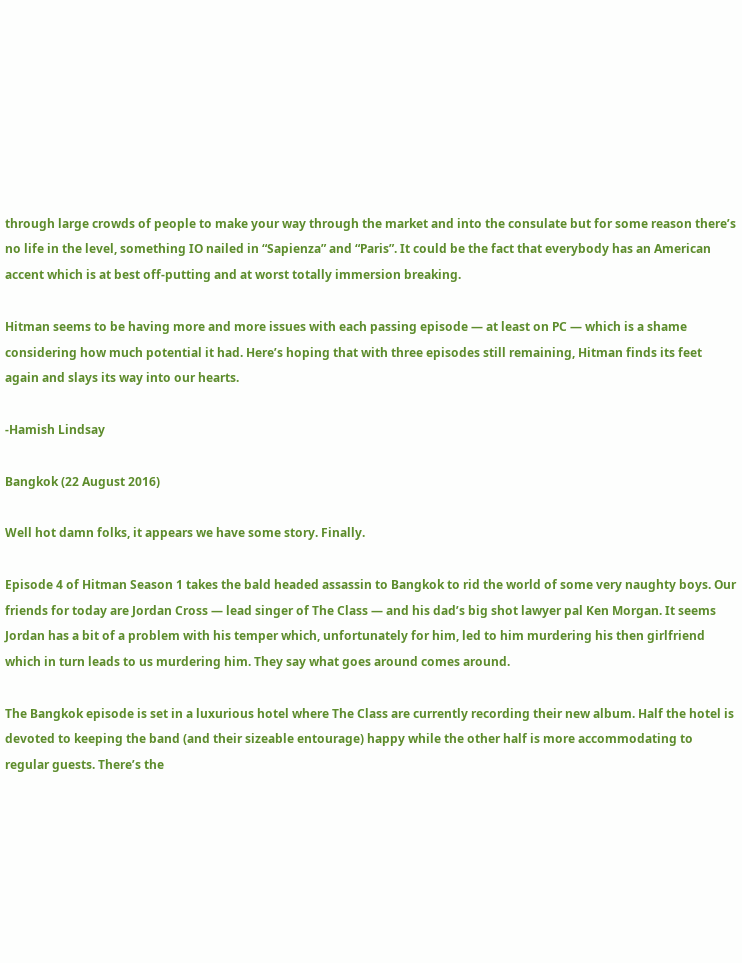through large crowds of people to make your way through the market and into the consulate but for some reason there’s no life in the level, something IO nailed in “Sapienza” and “Paris”. It could be the fact that everybody has an American accent which is at best off-putting and at worst totally immersion breaking.

Hitman seems to be having more and more issues with each passing episode — at least on PC — which is a shame considering how much potential it had. Here’s hoping that with three episodes still remaining, Hitman finds its feet again and slays its way into our hearts.

-Hamish Lindsay

Bangkok (22 August 2016)

Well hot damn folks, it appears we have some story. Finally.

Episode 4 of Hitman Season 1 takes the bald headed assassin to Bangkok to rid the world of some very naughty boys. Our friends for today are Jordan Cross — lead singer of The Class — and his dad’s big shot lawyer pal Ken Morgan. It seems Jordan has a bit of a problem with his temper which, unfortunately for him, led to him murdering his then girlfriend which in turn leads to us murdering him. They say what goes around comes around.

The Bangkok episode is set in a luxurious hotel where The Class are currently recording their new album. Half the hotel is devoted to keeping the band (and their sizeable entourage) happy while the other half is more accommodating to regular guests. There’s the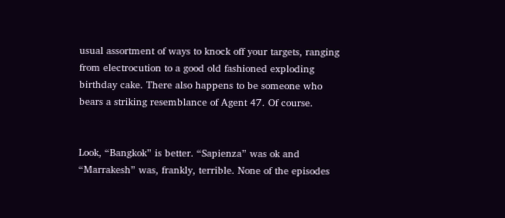usual assortment of ways to knock off your targets, ranging from electrocution to a good old fashioned exploding birthday cake. There also happens to be someone who bears a striking resemblance of Agent 47. Of course.


Look, “Bangkok” is better. “Sapienza” was ok and “Marrakesh” was, frankly, terrible. None of the episodes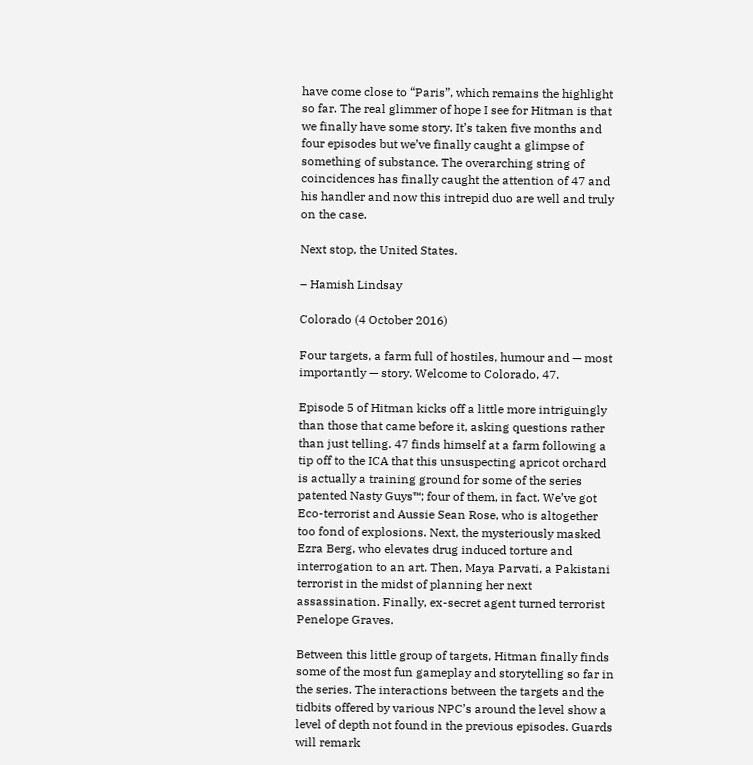have come close to “Paris”, which remains the highlight so far. The real glimmer of hope I see for Hitman is that we finally have some story. It’s taken five months and four episodes but we’ve finally caught a glimpse of something of substance. The overarching string of coincidences has finally caught the attention of 47 and his handler and now this intrepid duo are well and truly on the case.

Next stop, the United States.

– Hamish Lindsay

Colorado (4 October 2016)

Four targets, a farm full of hostiles, humour and — most importantly — story. Welcome to Colorado, 47.

Episode 5 of Hitman kicks off a little more intriguingly than those that came before it, asking questions rather than just telling. 47 finds himself at a farm following a tip off to the ICA that this unsuspecting apricot orchard is actually a training ground for some of the series patented Nasty Guys™; four of them, in fact. We’ve got Eco-terrorist and Aussie Sean Rose, who is altogether too fond of explosions. Next, the mysteriously masked Ezra Berg, who elevates drug induced torture and interrogation to an art. Then, Maya Parvati, a Pakistani terrorist in the midst of planning her next assassination. Finally, ex-secret agent turned terrorist Penelope Graves.

Between this little group of targets, Hitman finally finds some of the most fun gameplay and storytelling so far in the series. The interactions between the targets and the tidbits offered by various NPC’s around the level show a level of depth not found in the previous episodes. Guards will remark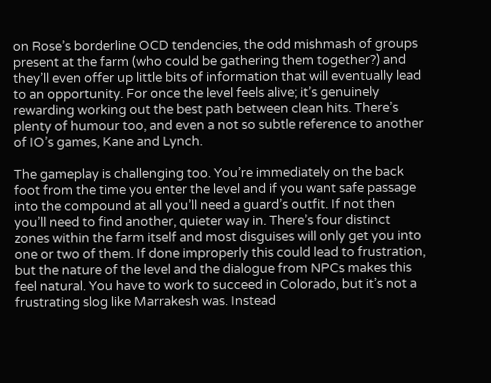on Rose’s borderline OCD tendencies, the odd mishmash of groups present at the farm (who could be gathering them together?) and they’ll even offer up little bits of information that will eventually lead to an opportunity. For once the level feels alive; it’s genuinely rewarding working out the best path between clean hits. There’s plenty of humour too, and even a not so subtle reference to another of IO’s games, Kane and Lynch.

The gameplay is challenging too. You’re immediately on the back foot from the time you enter the level and if you want safe passage into the compound at all you’ll need a guard’s outfit. If not then you’ll need to find another, quieter way in. There’s four distinct zones within the farm itself and most disguises will only get you into one or two of them. If done improperly this could lead to frustration, but the nature of the level and the dialogue from NPCs makes this feel natural. You have to work to succeed in Colorado, but it’s not a frustrating slog like Marrakesh was. Instead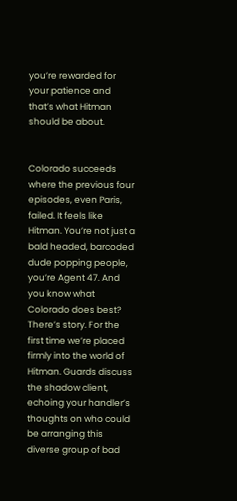you’re rewarded for your patience and that’s what Hitman should be about.


Colorado succeeds where the previous four episodes, even Paris, failed. It feels like Hitman. You’re not just a bald headed, barcoded dude popping people, you’re Agent 47. And you know what Colorado does best? There’s story. For the first time we’re placed firmly into the world of Hitman. Guards discuss the shadow client, echoing your handler’s thoughts on who could be arranging this diverse group of bad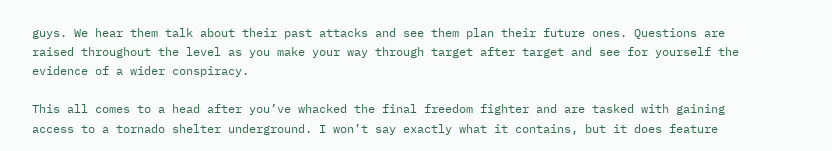guys. We hear them talk about their past attacks and see them plan their future ones. Questions are raised throughout the level as you make your way through target after target and see for yourself the evidence of a wider conspiracy.

This all comes to a head after you’ve whacked the final freedom fighter and are tasked with gaining access to a tornado shelter underground. I won’t say exactly what it contains, but it does feature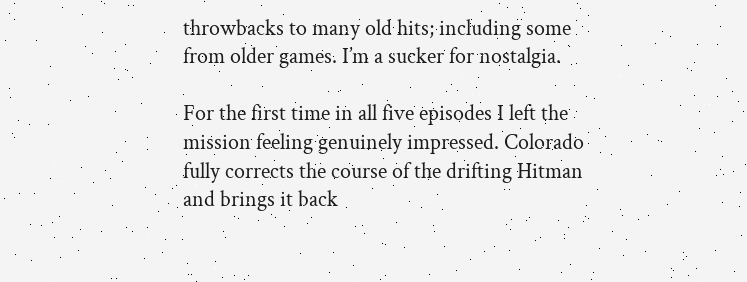throwbacks to many old hits; including some from older games. I’m a sucker for nostalgia.

For the first time in all five episodes I left the mission feeling genuinely impressed. Colorado fully corrects the course of the drifting Hitman and brings it back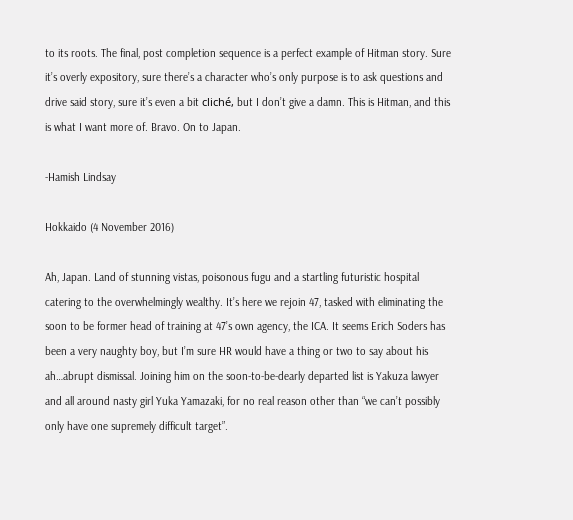to its roots. The final, post completion sequence is a perfect example of Hitman story. Sure it’s overly expository, sure there’s a character who’s only purpose is to ask questions and drive said story, sure it’s even a bit cliché, but I don’t give a damn. This is Hitman, and this is what I want more of. Bravo. On to Japan.

-Hamish Lindsay

Hokkaido (4 November 2016)

Ah, Japan. Land of stunning vistas, poisonous fugu and a startling futuristic hospital catering to the overwhelmingly wealthy. It’s here we rejoin 47, tasked with eliminating the soon to be former head of training at 47’s own agency, the ICA. It seems Erich Soders has been a very naughty boy, but I’m sure HR would have a thing or two to say about his ah…abrupt dismissal. Joining him on the soon-to-be-dearly departed list is Yakuza lawyer and all around nasty girl Yuka Yamazaki, for no real reason other than “we can’t possibly only have one supremely difficult target”.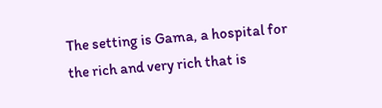The setting is Gama, a hospital for the rich and very rich that is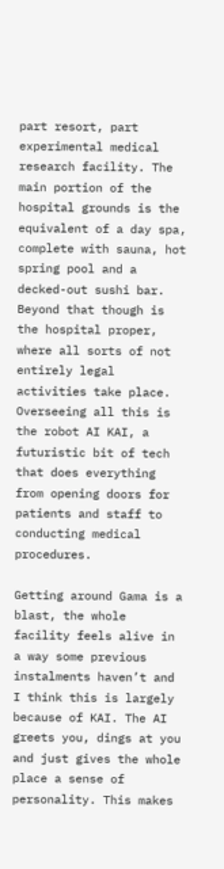part resort, part experimental medical research facility. The main portion of the hospital grounds is the equivalent of a day spa, complete with sauna, hot spring pool and a decked-out sushi bar. Beyond that though is the hospital proper, where all sorts of not entirely legal activities take place. Overseeing all this is the robot AI KAI, a futuristic bit of tech that does everything from opening doors for patients and staff to conducting medical procedures.

Getting around Gama is a blast, the whole facility feels alive in a way some previous instalments haven’t and I think this is largely because of KAI. The AI greets you, dings at you and just gives the whole place a sense of personality. This makes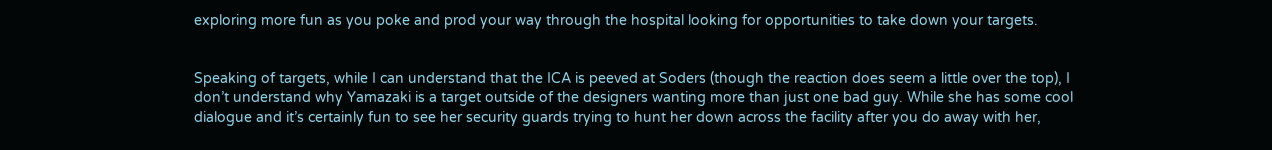exploring more fun as you poke and prod your way through the hospital looking for opportunities to take down your targets.


Speaking of targets, while I can understand that the ICA is peeved at Soders (though the reaction does seem a little over the top), I don’t understand why Yamazaki is a target outside of the designers wanting more than just one bad guy. While she has some cool dialogue and it’s certainly fun to see her security guards trying to hunt her down across the facility after you do away with her,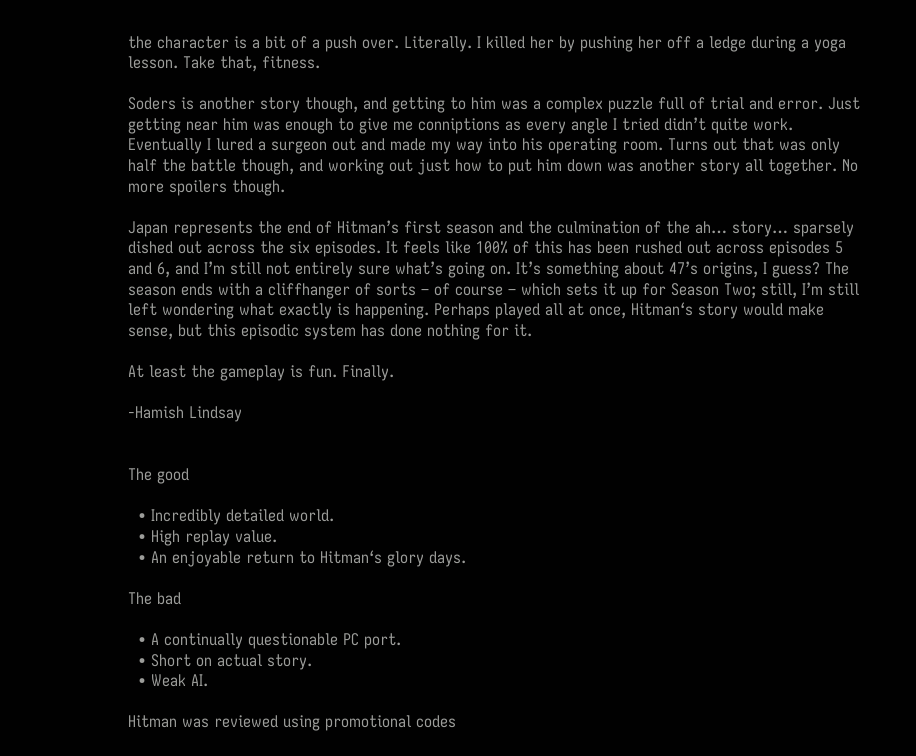the character is a bit of a push over. Literally. I killed her by pushing her off a ledge during a yoga lesson. Take that, fitness.

Soders is another story though, and getting to him was a complex puzzle full of trial and error. Just getting near him was enough to give me conniptions as every angle I tried didn’t quite work. Eventually I lured a surgeon out and made my way into his operating room. Turns out that was only half the battle though, and working out just how to put him down was another story all together. No more spoilers though.

Japan represents the end of Hitman’s first season and the culmination of the ah… story… sparsely dished out across the six episodes. It feels like 100% of this has been rushed out across episodes 5 and 6, and I’m still not entirely sure what’s going on. It’s something about 47’s origins, I guess? The season ends with a cliffhanger of sorts – of course – which sets it up for Season Two; still, I’m still left wondering what exactly is happening. Perhaps played all at once, Hitman‘s story would make sense, but this episodic system has done nothing for it.

At least the gameplay is fun. Finally.

-Hamish Lindsay


The good

  • Incredibly detailed world.
  • High replay value.
  • An enjoyable return to Hitman‘s glory days.

The bad

  • A continually questionable PC port.
  • Short on actual story.
  • Weak AI.

Hitman was reviewed using promotional codes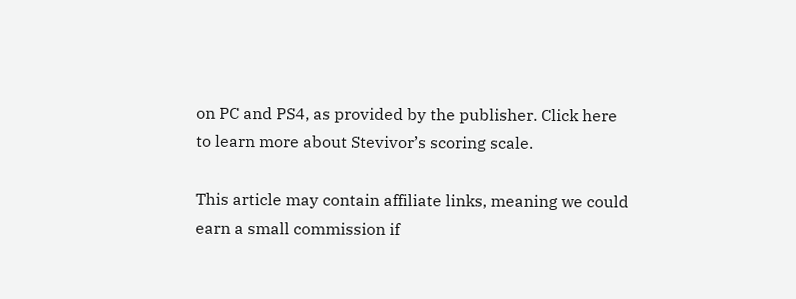on PC and PS4, as provided by the publisher. Click here to learn more about Stevivor’s scoring scale.

This article may contain affiliate links, meaning we could earn a small commission if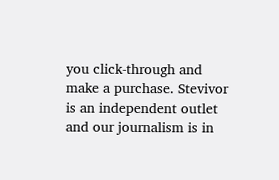you click-through and make a purchase. Stevivor is an independent outlet and our journalism is in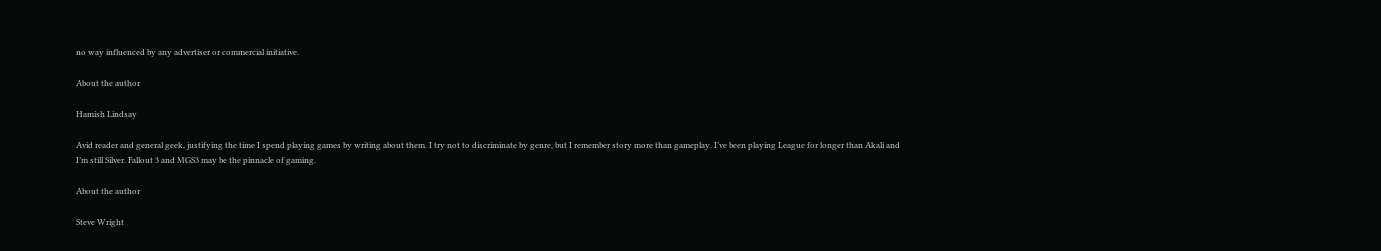no way influenced by any advertiser or commercial initiative.

About the author

Hamish Lindsay

Avid reader and general geek, justifying the time I spend playing games by writing about them. I try not to discriminate by genre, but I remember story more than gameplay. I’ve been playing League for longer than Akali and I’m still Silver. Fallout 3 and MGS3 may be the pinnacle of gaming.

About the author

Steve Wright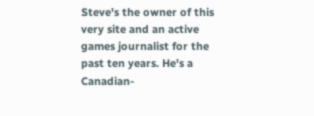Steve's the owner of this very site and an active games journalist for the past ten years. He's a Canadian-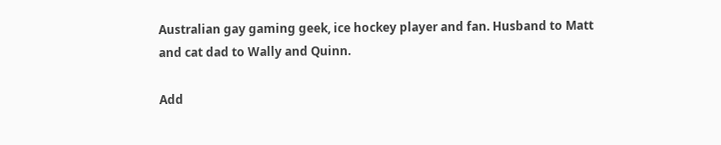Australian gay gaming geek, ice hockey player and fan. Husband to Matt and cat dad to Wally and Quinn.

Add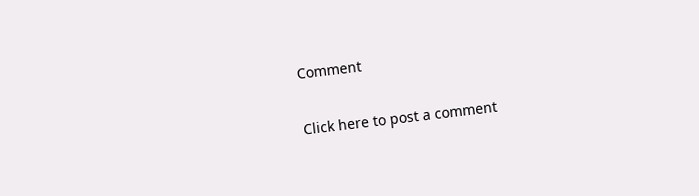Comment

Click here to post a comment